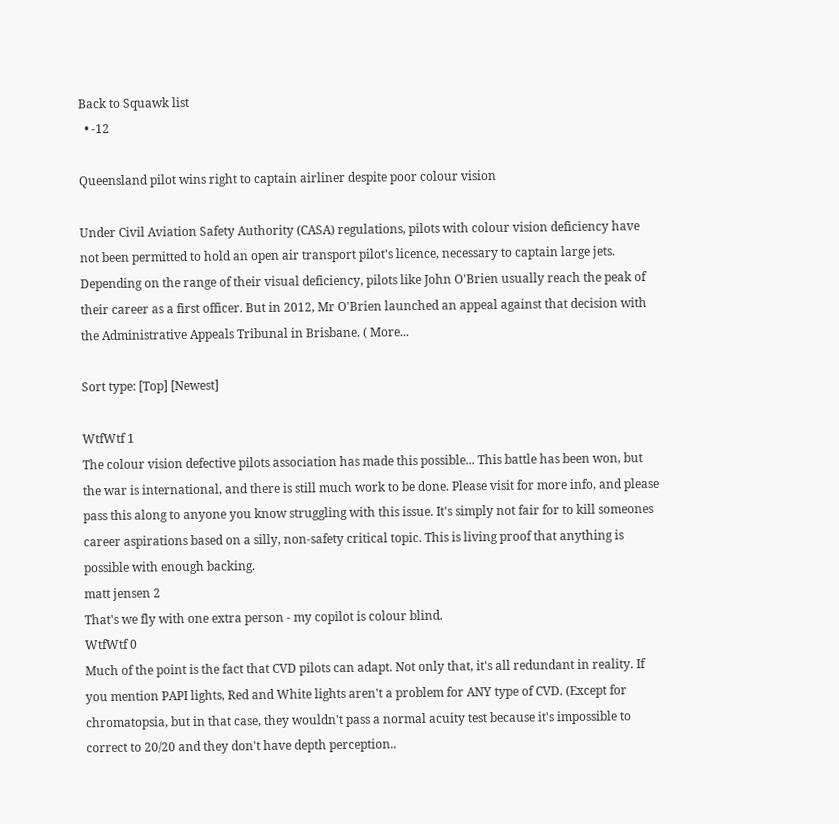Back to Squawk list
  • -12

Queensland pilot wins right to captain airliner despite poor colour vision

Under Civil Aviation Safety Authority (CASA) regulations, pilots with colour vision deficiency have not been permitted to hold an open air transport pilot's licence, necessary to captain large jets. Depending on the range of their visual deficiency, pilots like John O'Brien usually reach the peak of their career as a first officer. But in 2012, Mr O'Brien launched an appeal against that decision with the Administrative Appeals Tribunal in Brisbane. ( More...

Sort type: [Top] [Newest]

WtfWtf 1
The colour vision defective pilots association has made this possible... This battle has been won, but the war is international, and there is still much work to be done. Please visit for more info, and please pass this along to anyone you know struggling with this issue. It's simply not fair for to kill someones career aspirations based on a silly, non-safety critical topic. This is living proof that anything is possible with enough backing.
matt jensen 2
That's we fly with one extra person - my copilot is colour blind.
WtfWtf 0
Much of the point is the fact that CVD pilots can adapt. Not only that, it's all redundant in reality. If you mention PAPI lights, Red and White lights aren't a problem for ANY type of CVD. (Except for chromatopsia, but in that case, they wouldn't pass a normal acuity test because it's impossible to correct to 20/20 and they don't have depth perception..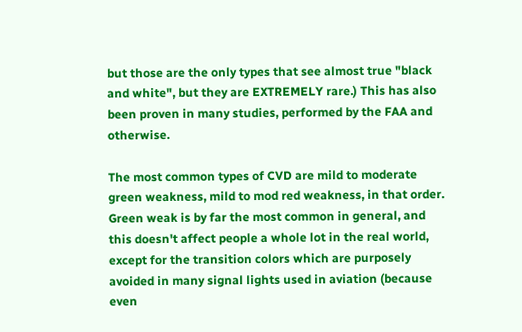but those are the only types that see almost true "black and white", but they are EXTREMELY rare.) This has also been proven in many studies, performed by the FAA and otherwise.

The most common types of CVD are mild to moderate green weakness, mild to mod red weakness, in that order. Green weak is by far the most common in general, and this doesn't affect people a whole lot in the real world, except for the transition colors which are purposely avoided in many signal lights used in aviation (because even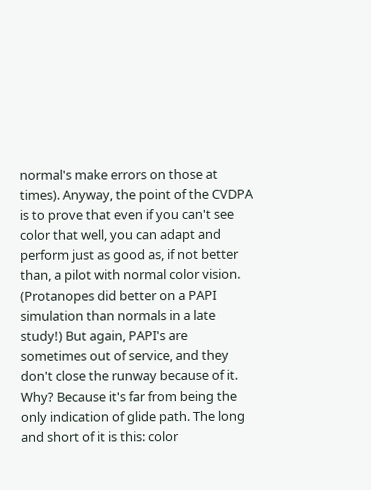normal's make errors on those at times). Anyway, the point of the CVDPA is to prove that even if you can't see color that well, you can adapt and perform just as good as, if not better than, a pilot with normal color vision. (Protanopes did better on a PAPI simulation than normals in a late study!) But again, PAPI's are sometimes out of service, and they don't close the runway because of it. Why? Because it's far from being the only indication of glide path. The long and short of it is this: color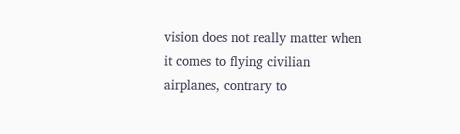vision does not really matter when it comes to flying civilian airplanes, contrary to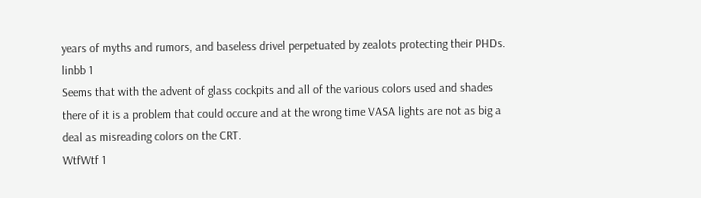years of myths and rumors, and baseless drivel perpetuated by zealots protecting their PHDs.
linbb 1
Seems that with the advent of glass cockpits and all of the various colors used and shades there of it is a problem that could occure and at the wrong time VASA lights are not as big a deal as misreading colors on the CRT.
WtfWtf 1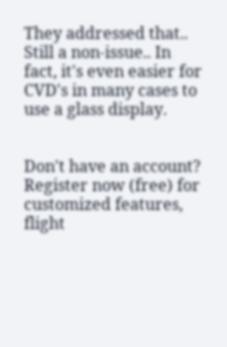They addressed that.. Still a non-issue.. In fact, it's even easier for CVD's in many cases to use a glass display.


Don't have an account? Register now (free) for customized features, flight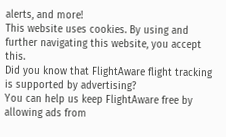alerts, and more!
This website uses cookies. By using and further navigating this website, you accept this.
Did you know that FlightAware flight tracking is supported by advertising?
You can help us keep FlightAware free by allowing ads from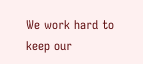We work hard to keep our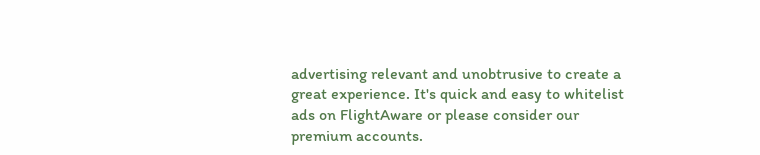advertising relevant and unobtrusive to create a great experience. It's quick and easy to whitelist ads on FlightAware or please consider our premium accounts.